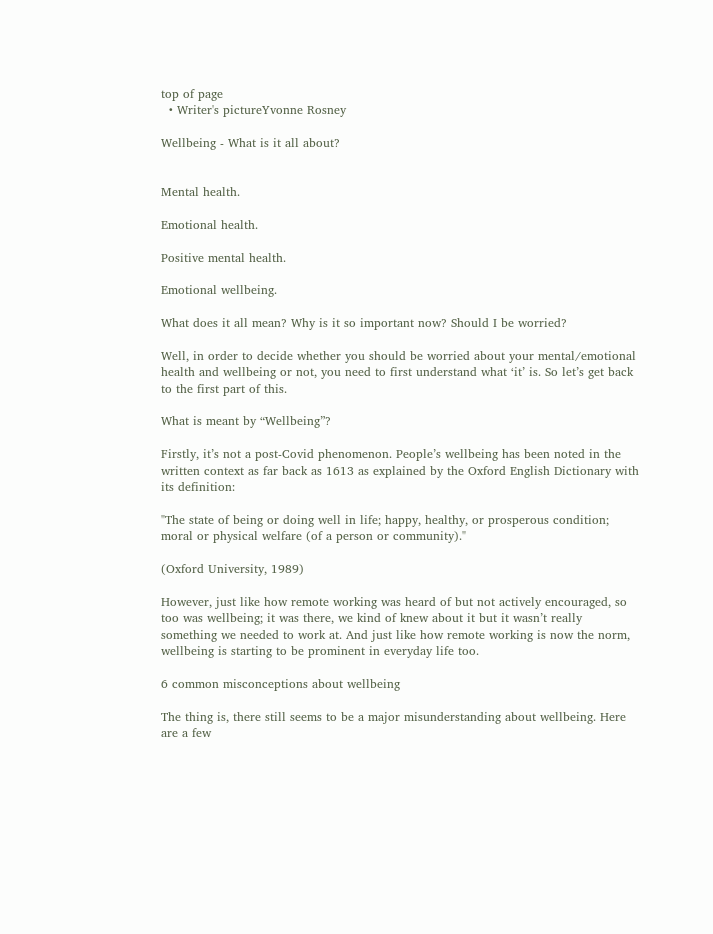top of page
  • Writer's pictureYvonne Rosney

Wellbeing - What is it all about?


Mental health.

Emotional health.

Positive mental health.

Emotional wellbeing.

What does it all mean? Why is it so important now? Should I be worried?

Well, in order to decide whether you should be worried about your mental/emotional health and wellbeing or not, you need to first understand what ‘it’ is. So let’s get back to the first part of this.

What is meant by “Wellbeing”?

Firstly, it’s not a post-Covid phenomenon. People’s wellbeing has been noted in the written context as far back as 1613 as explained by the Oxford English Dictionary with its definition:

"The state of being or doing well in life; happy, healthy, or prosperous condition; moral or physical welfare (of a person or community)."

(Oxford University, 1989)

However, just like how remote working was heard of but not actively encouraged, so too was wellbeing; it was there, we kind of knew about it but it wasn’t really something we needed to work at. And just like how remote working is now the norm, wellbeing is starting to be prominent in everyday life too.

6 common misconceptions about wellbeing

The thing is, there still seems to be a major misunderstanding about wellbeing. Here are a few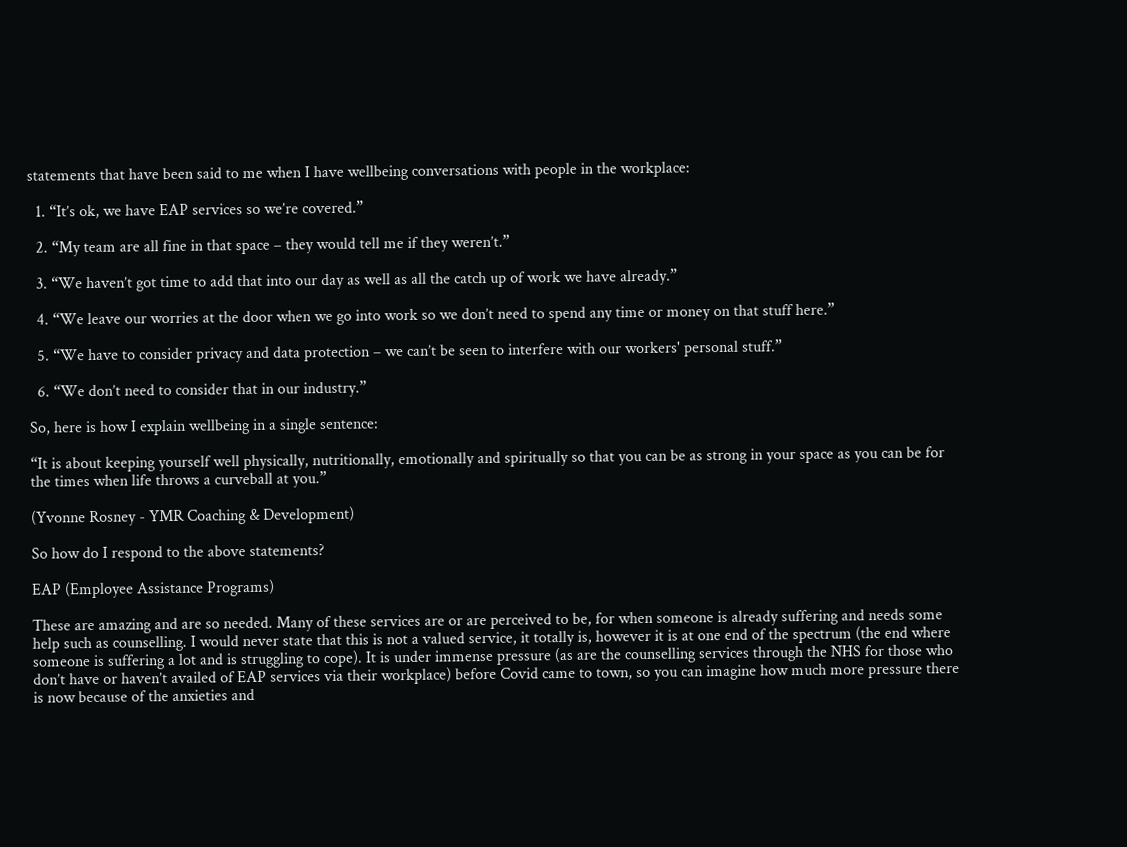statements that have been said to me when I have wellbeing conversations with people in the workplace:

  1. “It’s ok, we have EAP services so we’re covered.”

  2. “My team are all fine in that space – they would tell me if they weren’t.”

  3. “We haven’t got time to add that into our day as well as all the catch up of work we have already.”

  4. “We leave our worries at the door when we go into work so we don’t need to spend any time or money on that stuff here.”

  5. “We have to consider privacy and data protection – we can’t be seen to interfere with our workers' personal stuff.”

  6. “We don’t need to consider that in our industry.”

So, here is how I explain wellbeing in a single sentence:

“It is about keeping yourself well physically, nutritionally, emotionally and spiritually so that you can be as strong in your space as you can be for the times when life throws a curveball at you.”

(Yvonne Rosney - YMR Coaching & Development)

So how do I respond to the above statements?

EAP (Employee Assistance Programs)

These are amazing and are so needed. Many of these services are or are perceived to be, for when someone is already suffering and needs some help such as counselling. I would never state that this is not a valued service, it totally is, however it is at one end of the spectrum (the end where someone is suffering a lot and is struggling to cope). It is under immense pressure (as are the counselling services through the NHS for those who don’t have or haven’t availed of EAP services via their workplace) before Covid came to town, so you can imagine how much more pressure there is now because of the anxieties and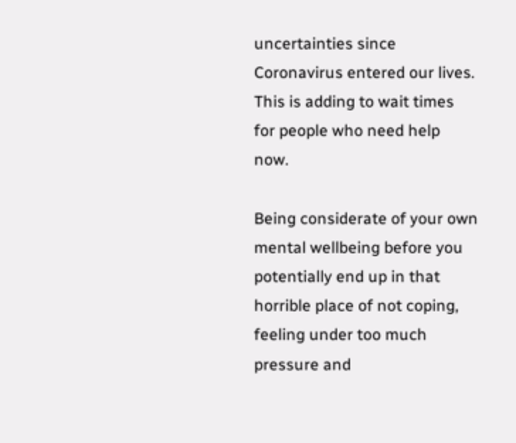uncertainties since Coronavirus entered our lives. This is adding to wait times for people who need help now.

Being considerate of your own mental wellbeing before you potentially end up in that horrible place of not coping, feeling under too much pressure and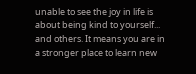unable to see the joy in life is about being kind to yourself... and others. It means you are in a stronger place to learn new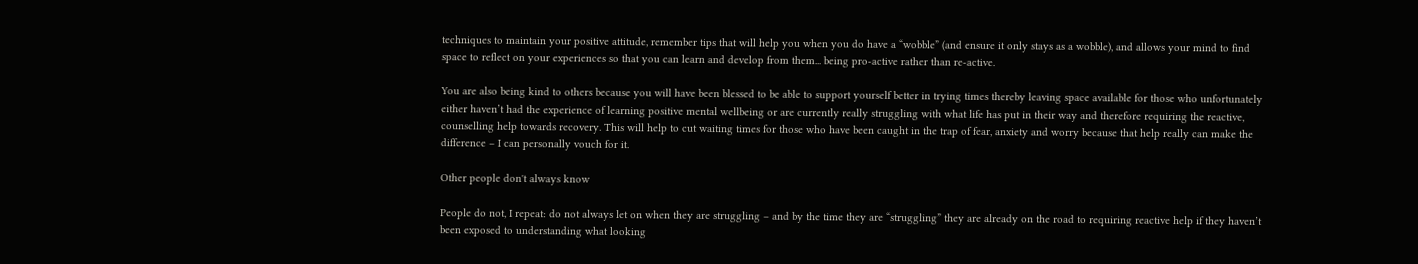techniques to maintain your positive attitude, remember tips that will help you when you do have a “wobble” (and ensure it only stays as a wobble), and allows your mind to find space to reflect on your experiences so that you can learn and develop from them... being pro-active rather than re-active.

You are also being kind to others because you will have been blessed to be able to support yourself better in trying times thereby leaving space available for those who unfortunately either haven’t had the experience of learning positive mental wellbeing or are currently really struggling with what life has put in their way and therefore requiring the reactive, counselling help towards recovery. This will help to cut waiting times for those who have been caught in the trap of fear, anxiety and worry because that help really can make the difference – I can personally vouch for it.

Other people don't always know

People do not, I repeat: do not always let on when they are struggling – and by the time they are “struggling” they are already on the road to requiring reactive help if they haven’t been exposed to understanding what looking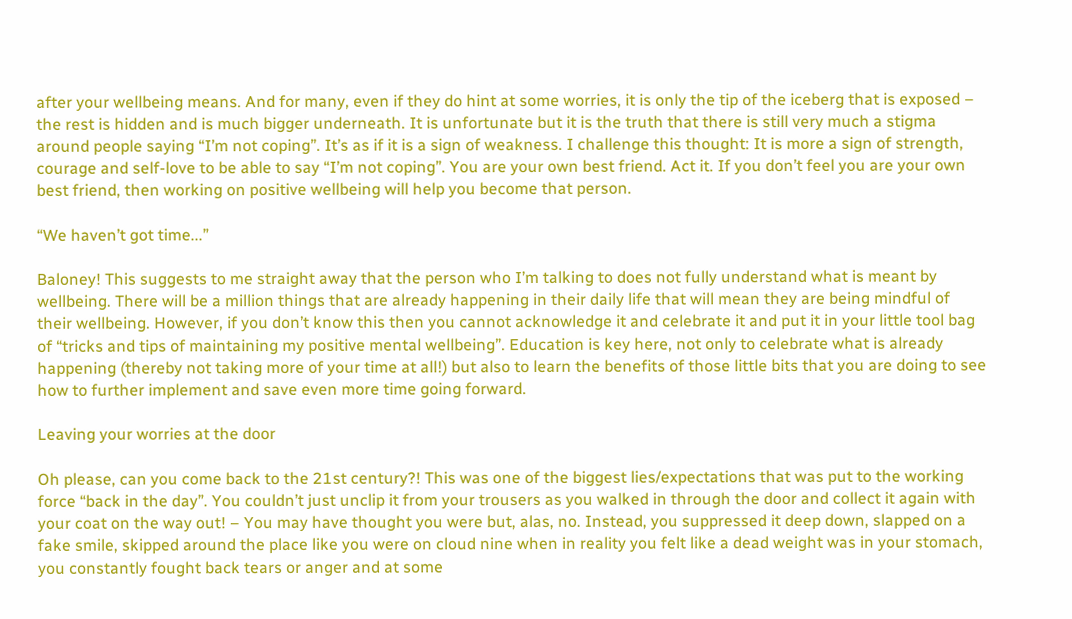after your wellbeing means. And for many, even if they do hint at some worries, it is only the tip of the iceberg that is exposed – the rest is hidden and is much bigger underneath. It is unfortunate but it is the truth that there is still very much a stigma around people saying “I’m not coping”. It’s as if it is a sign of weakness. I challenge this thought: It is more a sign of strength, courage and self-love to be able to say “I’m not coping”. You are your own best friend. Act it. If you don’t feel you are your own best friend, then working on positive wellbeing will help you become that person.

“We haven’t got time...”

Baloney! This suggests to me straight away that the person who I’m talking to does not fully understand what is meant by wellbeing. There will be a million things that are already happening in their daily life that will mean they are being mindful of their wellbeing. However, if you don’t know this then you cannot acknowledge it and celebrate it and put it in your little tool bag of “tricks and tips of maintaining my positive mental wellbeing”. Education is key here, not only to celebrate what is already happening (thereby not taking more of your time at all!) but also to learn the benefits of those little bits that you are doing to see how to further implement and save even more time going forward.

Leaving your worries at the door

Oh please, can you come back to the 21st century?! This was one of the biggest lies/expectations that was put to the working force “back in the day”. You couldn’t just unclip it from your trousers as you walked in through the door and collect it again with your coat on the way out! – You may have thought you were but, alas, no. Instead, you suppressed it deep down, slapped on a fake smile, skipped around the place like you were on cloud nine when in reality you felt like a dead weight was in your stomach, you constantly fought back tears or anger and at some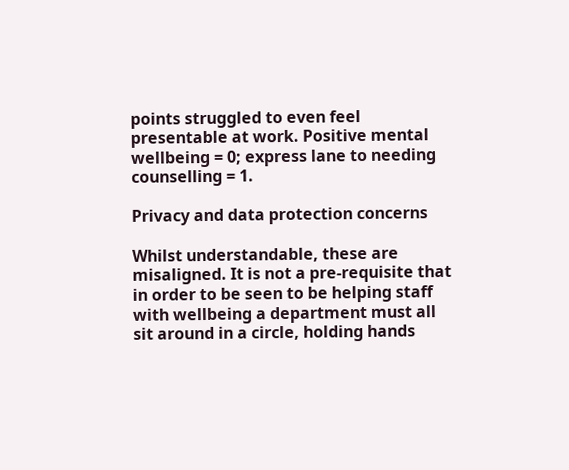points struggled to even feel presentable at work. Positive mental wellbeing = 0; express lane to needing counselling = 1.

Privacy and data protection concerns

Whilst understandable, these are misaligned. It is not a pre-requisite that in order to be seen to be helping staff with wellbeing a department must all sit around in a circle, holding hands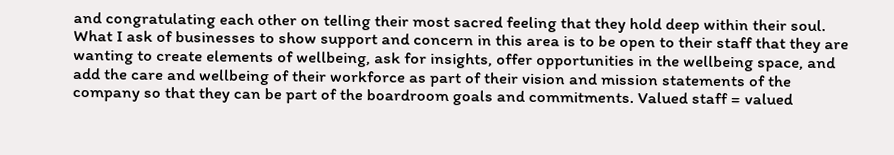and congratulating each other on telling their most sacred feeling that they hold deep within their soul. What I ask of businesses to show support and concern in this area is to be open to their staff that they are wanting to create elements of wellbeing, ask for insights, offer opportunities in the wellbeing space, and add the care and wellbeing of their workforce as part of their vision and mission statements of the company so that they can be part of the boardroom goals and commitments. Valued staff = valued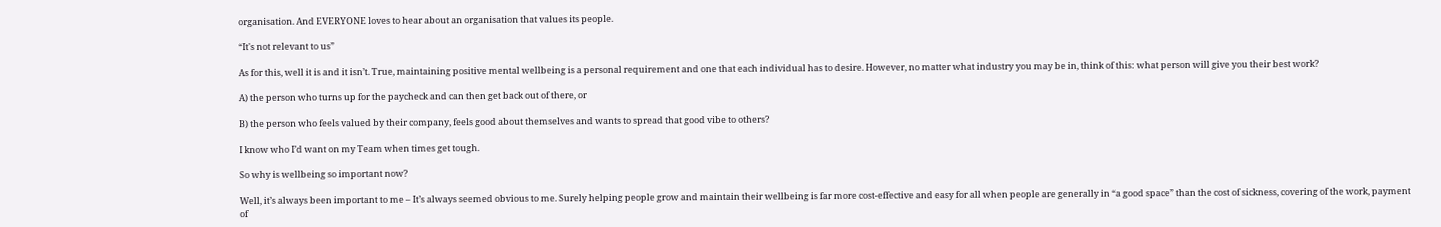organisation. And EVERYONE loves to hear about an organisation that values its people.

“It's not relevant to us”

As for this, well it is and it isn’t. True, maintaining positive mental wellbeing is a personal requirement and one that each individual has to desire. However, no matter what industry you may be in, think of this: what person will give you their best work?

A) the person who turns up for the paycheck and can then get back out of there, or

B) the person who feels valued by their company, feels good about themselves and wants to spread that good vibe to others?

I know who I’d want on my Team when times get tough.

So why is wellbeing so important now?

Well, it’s always been important to me – It’s always seemed obvious to me. Surely helping people grow and maintain their wellbeing is far more cost-effective and easy for all when people are generally in “a good space” than the cost of sickness, covering of the work, payment of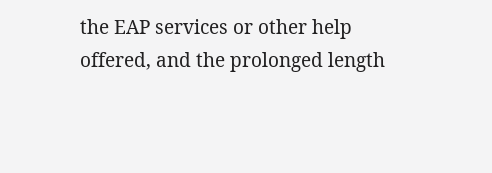the EAP services or other help offered, and the prolonged length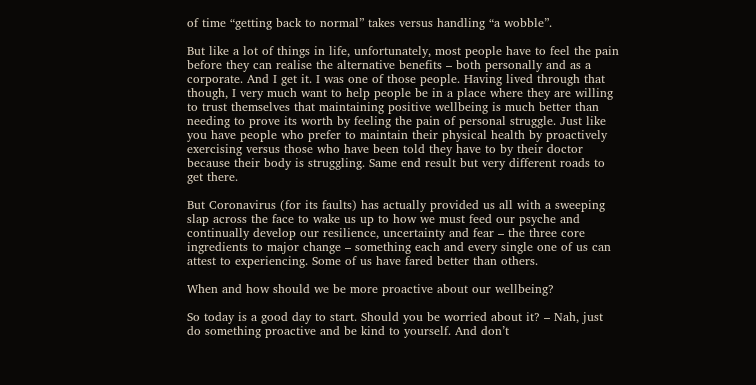of time “getting back to normal” takes versus handling “a wobble”.

But like a lot of things in life, unfortunately, most people have to feel the pain before they can realise the alternative benefits – both personally and as a corporate. And I get it. I was one of those people. Having lived through that though, I very much want to help people be in a place where they are willing to trust themselves that maintaining positive wellbeing is much better than needing to prove its worth by feeling the pain of personal struggle. Just like you have people who prefer to maintain their physical health by proactively exercising versus those who have been told they have to by their doctor because their body is struggling. Same end result but very different roads to get there.

But Coronavirus (for its faults) has actually provided us all with a sweeping slap across the face to wake us up to how we must feed our psyche and continually develop our resilience, uncertainty and fear – the three core ingredients to major change – something each and every single one of us can attest to experiencing. Some of us have fared better than others.

When and how should we be more proactive about our wellbeing?

So today is a good day to start. Should you be worried about it? – Nah, just do something proactive and be kind to yourself. And don’t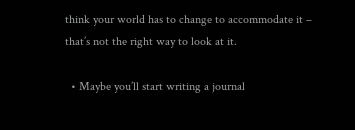think your world has to change to accommodate it – that’s not the right way to look at it.

  • Maybe you’ll start writing a journal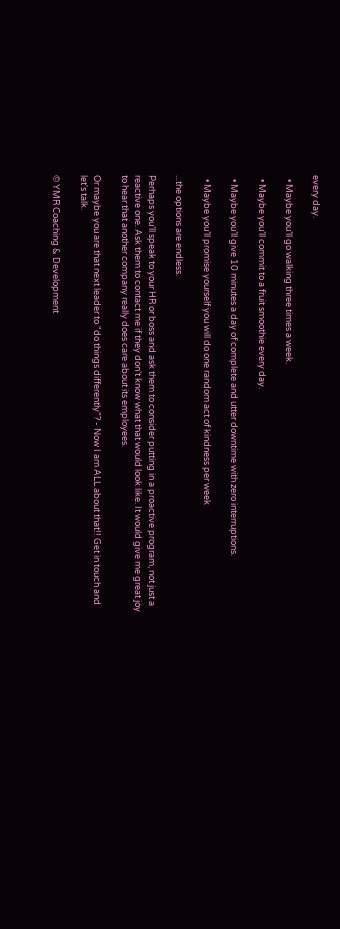every day.

  • Maybe you’ll go walking three times a week.

  • Maybe you’ll commit to a fruit smoothie every day.

  • Maybe you’ll give 10 minutes a day of complete and utter downtime with zero interruptions.

  • Maybe you’ll promise yourself you will do one random act of kindness per week

...the options are endless.

Perhaps you’ll speak to your HR or boss and ask them to consider putting in a proactive program, not just a reactive one. Ask them to contact me if they don’t know what that would look like. It would give me great joy to hear that another company really does care about its employees.

Or maybe you are that next leader to "do things differently"? - Now I am ALL about that!! Get in touch and let's talk.

© YMR Coaching & Development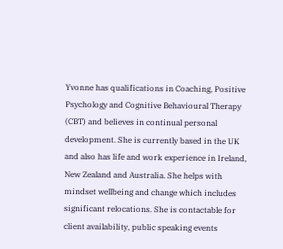Yvonne has qualifications in Coaching, Positive Psychology and Cognitive Behavioural Therapy (CBT) and believes in continual personal development. She is currently based in the UK and also has life and work experience in Ireland, New Zealand and Australia. She helps with mindset wellbeing and change which includes significant relocations. She is contactable for client availability, public speaking events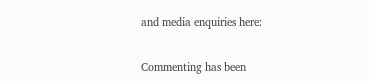and media enquiries here:


Commenting has been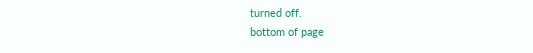turned off.
bottom of page